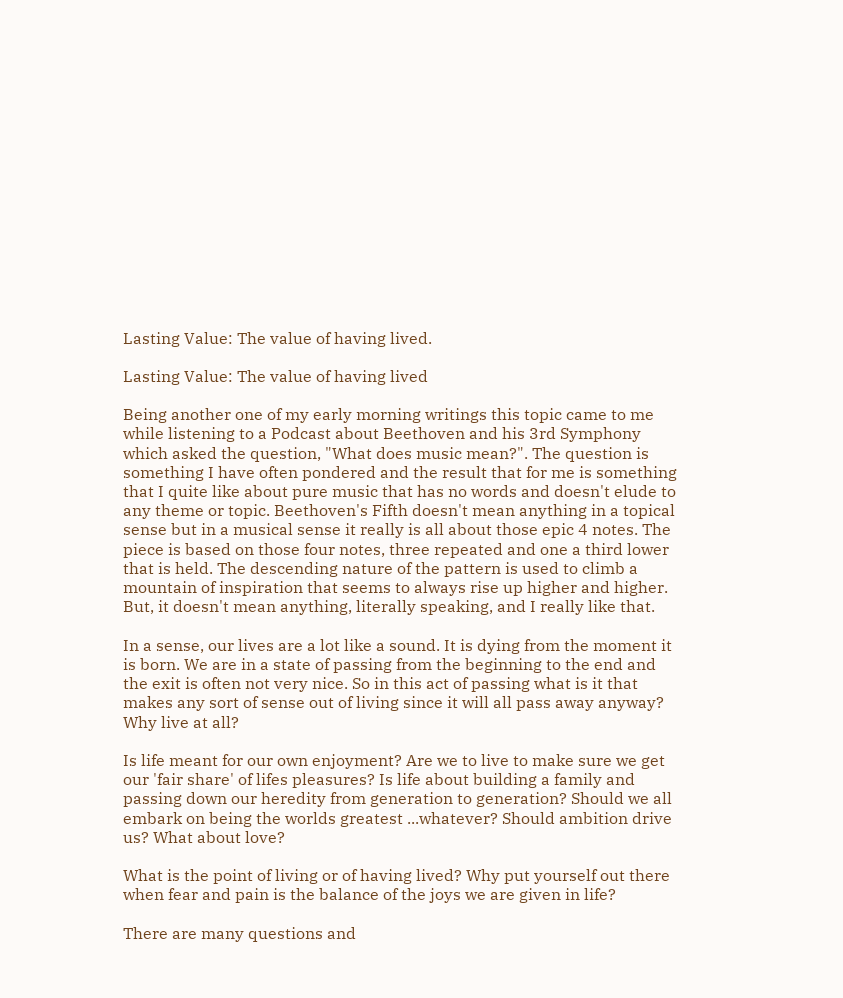Lasting Value: The value of having lived.

Lasting Value: The value of having lived

Being another one of my early morning writings this topic came to me while listening to a Podcast about Beethoven and his 3rd Symphony which asked the question, "What does music mean?". The question is something I have often pondered and the result that for me is something that I quite like about pure music that has no words and doesn't elude to any theme or topic. Beethoven's Fifth doesn't mean anything in a topical sense but in a musical sense it really is all about those epic 4 notes. The piece is based on those four notes, three repeated and one a third lower that is held. The descending nature of the pattern is used to climb a mountain of inspiration that seems to always rise up higher and higher. But, it doesn't mean anything, literally speaking, and I really like that.

In a sense, our lives are a lot like a sound. It is dying from the moment it is born. We are in a state of passing from the beginning to the end and the exit is often not very nice. So in this act of passing what is it that makes any sort of sense out of living since it will all pass away anyway? Why live at all?

Is life meant for our own enjoyment? Are we to live to make sure we get our 'fair share' of lifes pleasures? Is life about building a family and passing down our heredity from generation to generation? Should we all embark on being the worlds greatest ...whatever? Should ambition drive us? What about love?

What is the point of living or of having lived? Why put yourself out there when fear and pain is the balance of the joys we are given in life?

There are many questions and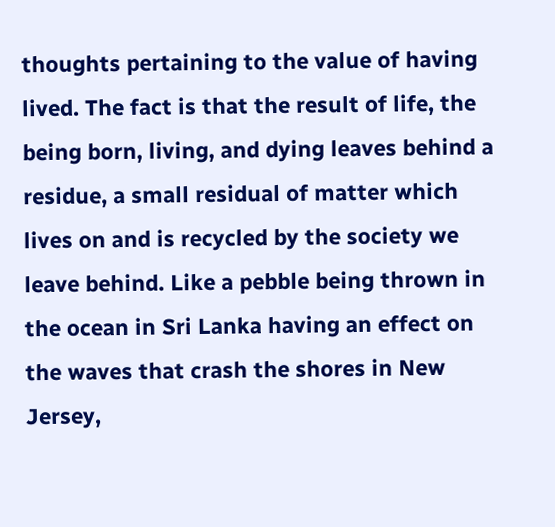thoughts pertaining to the value of having lived. The fact is that the result of life, the being born, living, and dying leaves behind a residue, a small residual of matter which lives on and is recycled by the society we leave behind. Like a pebble being thrown in the ocean in Sri Lanka having an effect on the waves that crash the shores in New Jersey,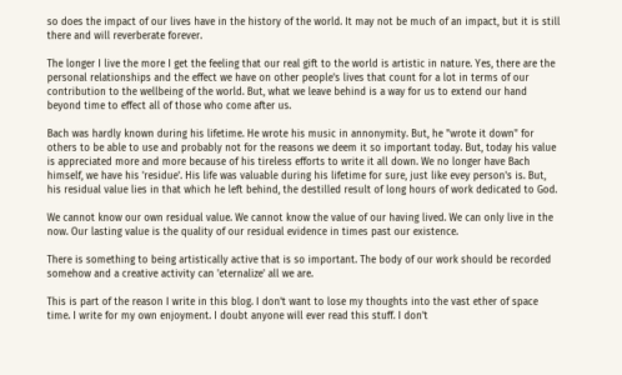so does the impact of our lives have in the history of the world. It may not be much of an impact, but it is still there and will reverberate forever.

The longer I live the more I get the feeling that our real gift to the world is artistic in nature. Yes, there are the personal relationships and the effect we have on other people's lives that count for a lot in terms of our contribution to the wellbeing of the world. But, what we leave behind is a way for us to extend our hand beyond time to effect all of those who come after us.

Bach was hardly known during his lifetime. He wrote his music in annonymity. But, he "wrote it down" for others to be able to use and probably not for the reasons we deem it so important today. But, today his value is appreciated more and more because of his tireless efforts to write it all down. We no longer have Bach himself, we have his 'residue'. His life was valuable during his lifetime for sure, just like evey person's is. But, his residual value lies in that which he left behind, the destilled result of long hours of work dedicated to God.

We cannot know our own residual value. We cannot know the value of our having lived. We can only live in the now. Our lasting value is the quality of our residual evidence in times past our existence.

There is something to being artistically active that is so important. The body of our work should be recorded somehow and a creative activity can 'eternalize' all we are.

This is part of the reason I write in this blog. I don't want to lose my thoughts into the vast ether of space time. I write for my own enjoyment. I doubt anyone will ever read this stuff. I don't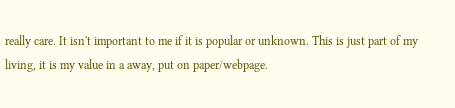really care. It isn't important to me if it is popular or unknown. This is just part of my living, it is my value in a away, put on paper/webpage.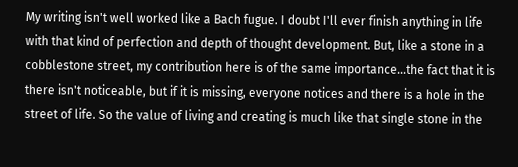My writing isn't well worked like a Bach fugue. I doubt I'll ever finish anything in life with that kind of perfection and depth of thought development. But, like a stone in a cobblestone street, my contribution here is of the same importance...the fact that it is there isn't noticeable, but if it is missing, everyone notices and there is a hole in the street of life. So the value of living and creating is much like that single stone in the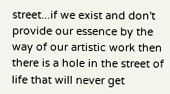street...if we exist and don't provide our essence by the way of our artistic work then there is a hole in the street of life that will never get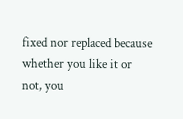fixed nor replaced because whether you like it or not, you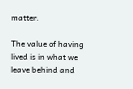matter.

The value of having lived is in what we leave behind and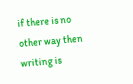if there is no other way then writing is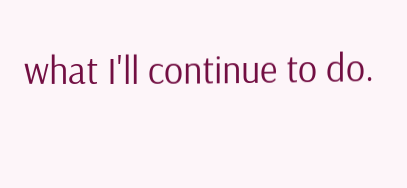what I'll continue to do.